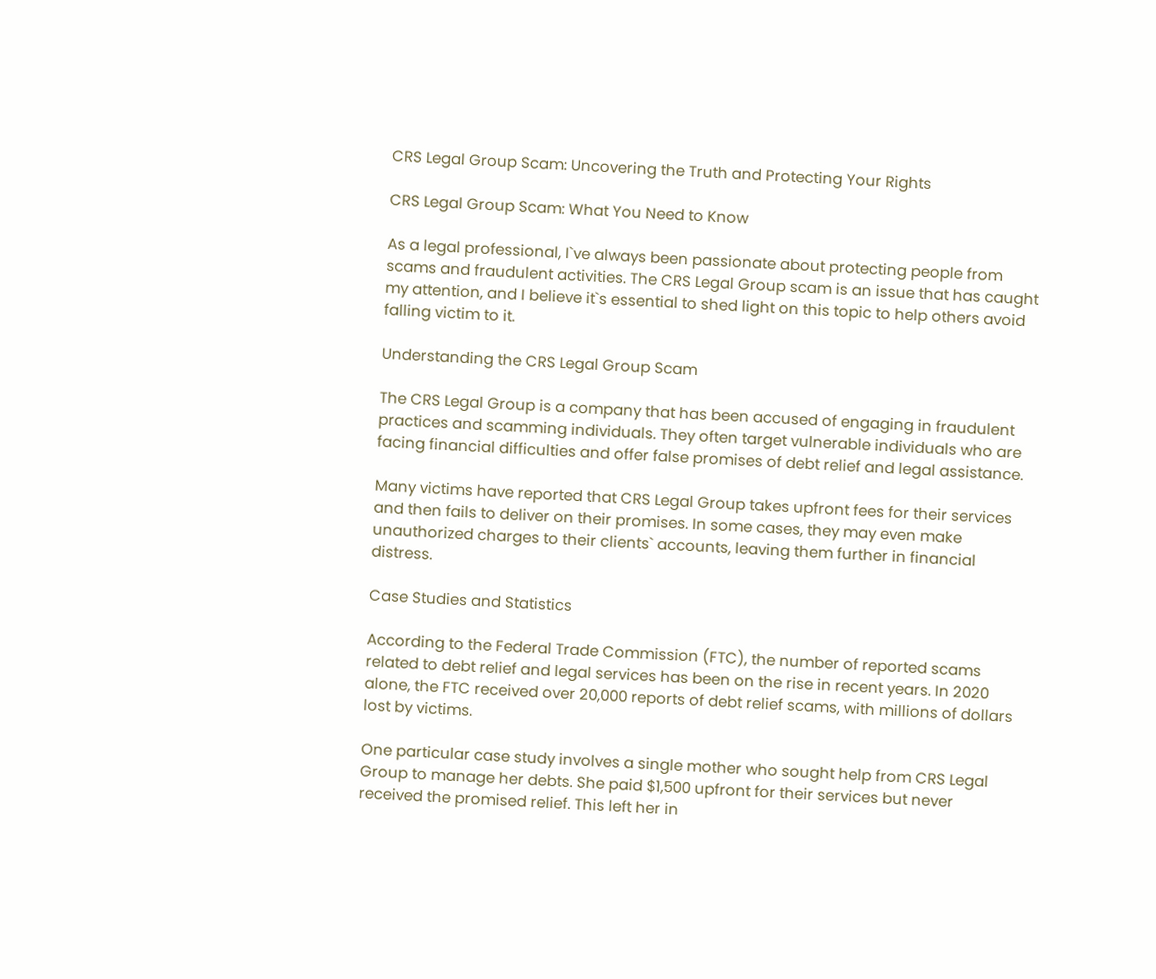CRS Legal Group Scam: Uncovering the Truth and Protecting Your Rights

CRS Legal Group Scam: What You Need to Know

As a legal professional, I`ve always been passionate about protecting people from scams and fraudulent activities. The CRS Legal Group scam is an issue that has caught my attention, and I believe it`s essential to shed light on this topic to help others avoid falling victim to it.

Understanding the CRS Legal Group Scam

The CRS Legal Group is a company that has been accused of engaging in fraudulent practices and scamming individuals. They often target vulnerable individuals who are facing financial difficulties and offer false promises of debt relief and legal assistance.

Many victims have reported that CRS Legal Group takes upfront fees for their services and then fails to deliver on their promises. In some cases, they may even make unauthorized charges to their clients` accounts, leaving them further in financial distress.

Case Studies and Statistics

According to the Federal Trade Commission (FTC), the number of reported scams related to debt relief and legal services has been on the rise in recent years. In 2020 alone, the FTC received over 20,000 reports of debt relief scams, with millions of dollars lost by victims.

One particular case study involves a single mother who sought help from CRS Legal Group to manage her debts. She paid $1,500 upfront for their services but never received the promised relief. This left her in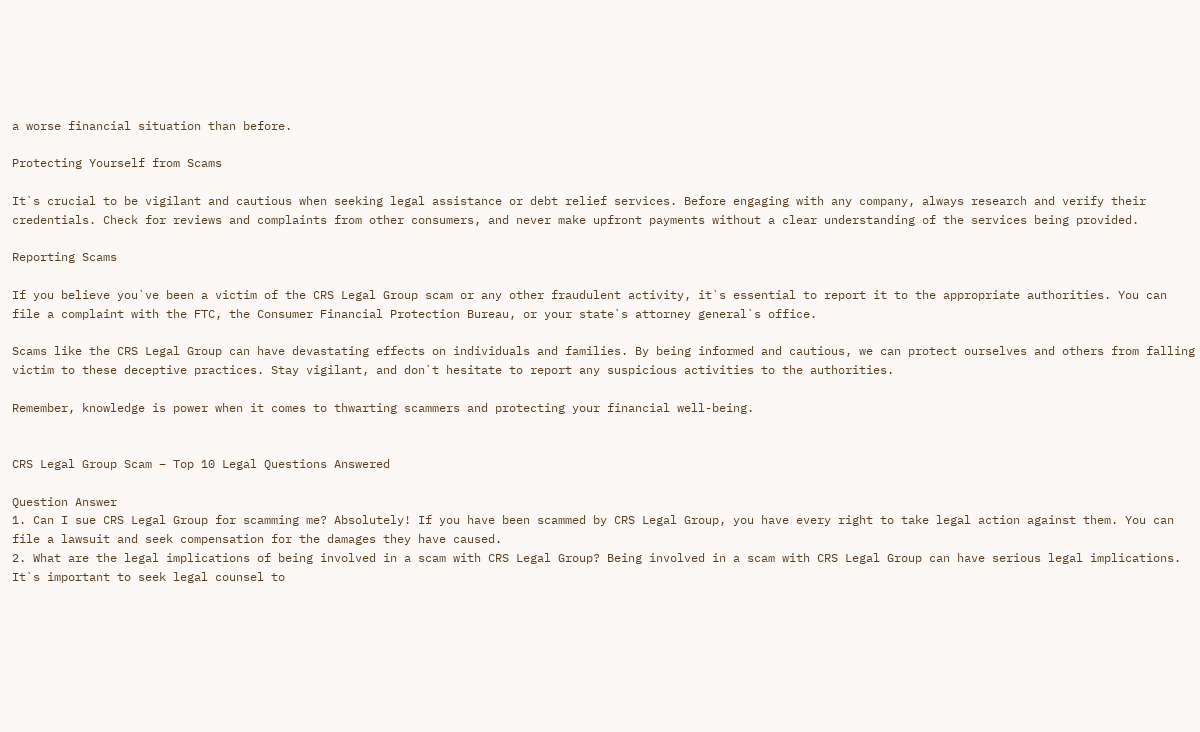a worse financial situation than before.

Protecting Yourself from Scams

It`s crucial to be vigilant and cautious when seeking legal assistance or debt relief services. Before engaging with any company, always research and verify their credentials. Check for reviews and complaints from other consumers, and never make upfront payments without a clear understanding of the services being provided.

Reporting Scams

If you believe you`ve been a victim of the CRS Legal Group scam or any other fraudulent activity, it`s essential to report it to the appropriate authorities. You can file a complaint with the FTC, the Consumer Financial Protection Bureau, or your state`s attorney general`s office.

Scams like the CRS Legal Group can have devastating effects on individuals and families. By being informed and cautious, we can protect ourselves and others from falling victim to these deceptive practices. Stay vigilant, and don`t hesitate to report any suspicious activities to the authorities.

Remember, knowledge is power when it comes to thwarting scammers and protecting your financial well-being.


CRS Legal Group Scam – Top 10 Legal Questions Answered

Question Answer
1. Can I sue CRS Legal Group for scamming me? Absolutely! If you have been scammed by CRS Legal Group, you have every right to take legal action against them. You can file a lawsuit and seek compensation for the damages they have caused.
2. What are the legal implications of being involved in a scam with CRS Legal Group? Being involved in a scam with CRS Legal Group can have serious legal implications. It`s important to seek legal counsel to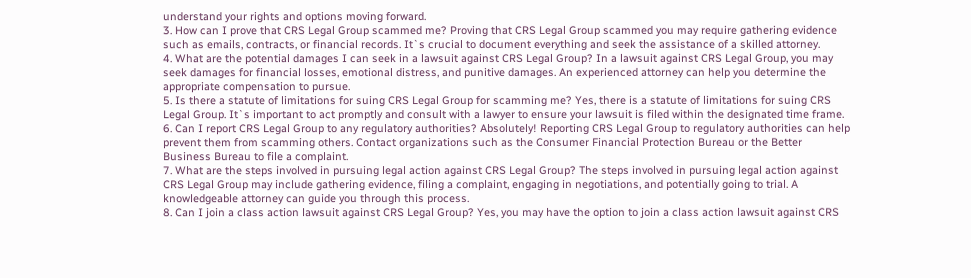understand your rights and options moving forward.
3. How can I prove that CRS Legal Group scammed me? Proving that CRS Legal Group scammed you may require gathering evidence such as emails, contracts, or financial records. It`s crucial to document everything and seek the assistance of a skilled attorney.
4. What are the potential damages I can seek in a lawsuit against CRS Legal Group? In a lawsuit against CRS Legal Group, you may seek damages for financial losses, emotional distress, and punitive damages. An experienced attorney can help you determine the appropriate compensation to pursue.
5. Is there a statute of limitations for suing CRS Legal Group for scamming me? Yes, there is a statute of limitations for suing CRS Legal Group. It`s important to act promptly and consult with a lawyer to ensure your lawsuit is filed within the designated time frame.
6. Can I report CRS Legal Group to any regulatory authorities? Absolutely! Reporting CRS Legal Group to regulatory authorities can help prevent them from scamming others. Contact organizations such as the Consumer Financial Protection Bureau or the Better Business Bureau to file a complaint.
7. What are the steps involved in pursuing legal action against CRS Legal Group? The steps involved in pursuing legal action against CRS Legal Group may include gathering evidence, filing a complaint, engaging in negotiations, and potentially going to trial. A knowledgeable attorney can guide you through this process.
8. Can I join a class action lawsuit against CRS Legal Group? Yes, you may have the option to join a class action lawsuit against CRS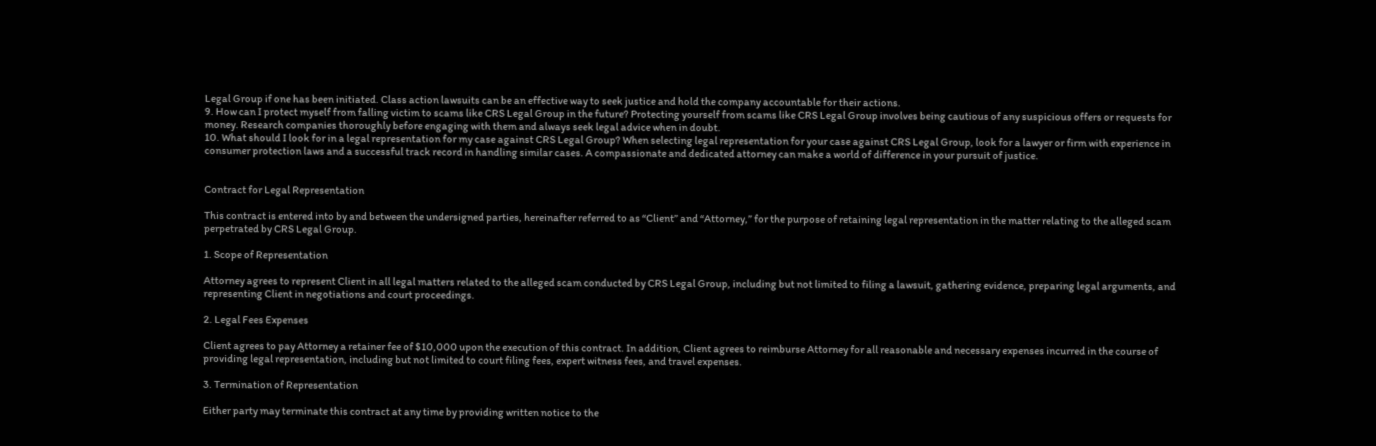Legal Group if one has been initiated. Class action lawsuits can be an effective way to seek justice and hold the company accountable for their actions.
9. How can I protect myself from falling victim to scams like CRS Legal Group in the future? Protecting yourself from scams like CRS Legal Group involves being cautious of any suspicious offers or requests for money. Research companies thoroughly before engaging with them and always seek legal advice when in doubt.
10. What should I look for in a legal representation for my case against CRS Legal Group? When selecting legal representation for your case against CRS Legal Group, look for a lawyer or firm with experience in consumer protection laws and a successful track record in handling similar cases. A compassionate and dedicated attorney can make a world of difference in your pursuit of justice.


Contract for Legal Representation

This contract is entered into by and between the undersigned parties, hereinafter referred to as “Client” and “Attorney,” for the purpose of retaining legal representation in the matter relating to the alleged scam perpetrated by CRS Legal Group.

1. Scope of Representation

Attorney agrees to represent Client in all legal matters related to the alleged scam conducted by CRS Legal Group, including but not limited to filing a lawsuit, gathering evidence, preparing legal arguments, and representing Client in negotiations and court proceedings.

2. Legal Fees Expenses

Client agrees to pay Attorney a retainer fee of $10,000 upon the execution of this contract. In addition, Client agrees to reimburse Attorney for all reasonable and necessary expenses incurred in the course of providing legal representation, including but not limited to court filing fees, expert witness fees, and travel expenses.

3. Termination of Representation

Either party may terminate this contract at any time by providing written notice to the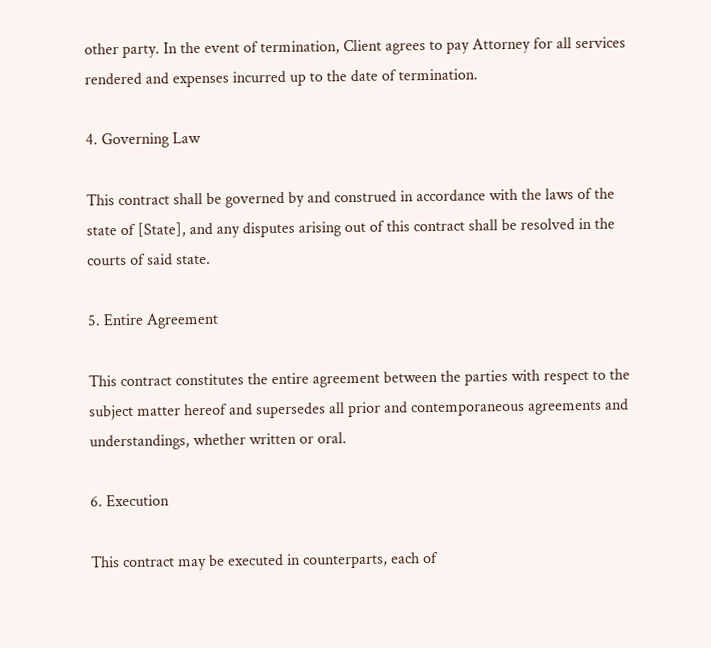other party. In the event of termination, Client agrees to pay Attorney for all services rendered and expenses incurred up to the date of termination.

4. Governing Law

This contract shall be governed by and construed in accordance with the laws of the state of [State], and any disputes arising out of this contract shall be resolved in the courts of said state.

5. Entire Agreement

This contract constitutes the entire agreement between the parties with respect to the subject matter hereof and supersedes all prior and contemporaneous agreements and understandings, whether written or oral.

6. Execution

This contract may be executed in counterparts, each of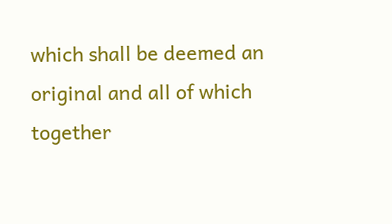which shall be deemed an original and all of which together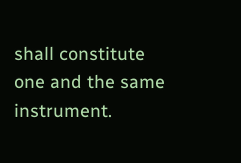shall constitute one and the same instrument.